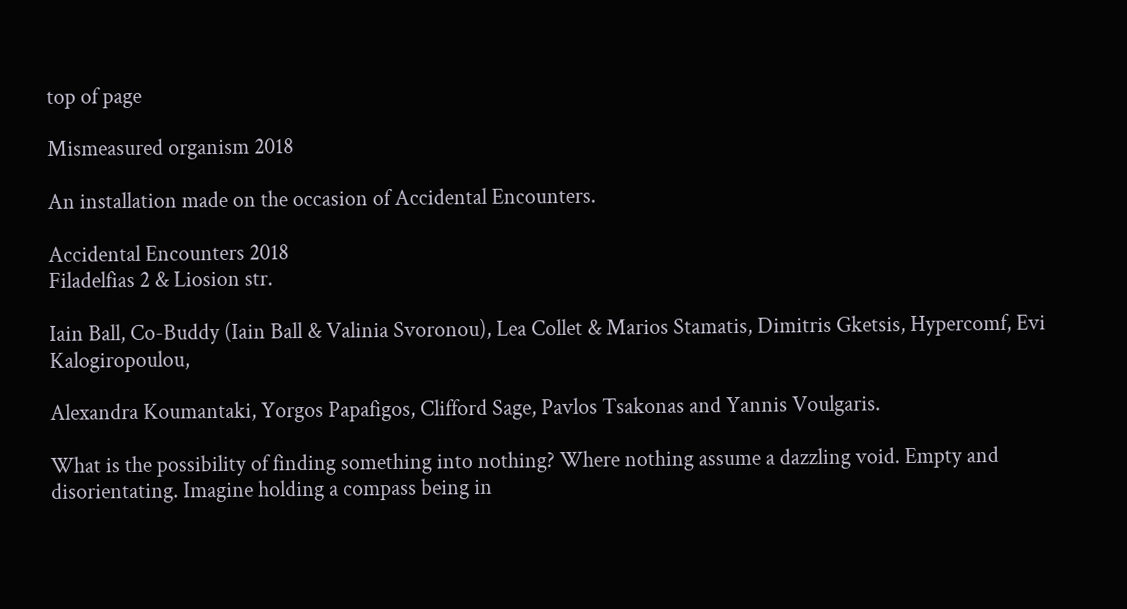top of page

Mismeasured organism 2018

An installation made on the occasion of Accidental Encounters.

Accidental Encounters 2018
Filadelfias 2 & Liosion str.

Iain Ball, Co-Buddy (Iain Ball & Valinia Svoronou), Lea Collet & Marios Stamatis, Dimitris Gketsis, Hypercomf, Evi Kalogiropoulou,

Alexandra Koumantaki, Yorgos Papafigos, Clifford Sage, Pavlos Tsakonas and Yannis Voulgaris.

What is the possibility of finding something into nothing? Where nothing assume a dazzling void. Empty and disorientating. Imagine holding a compass being in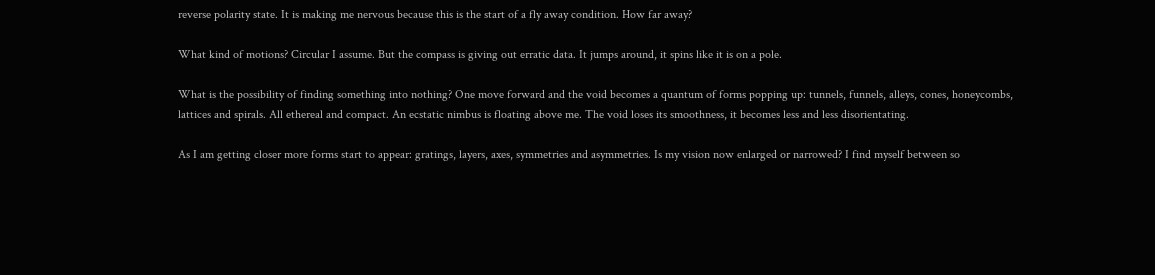reverse polarity state. It is making me nervous because this is the start of a fly away condition. How far away?

What kind of motions? Circular I assume. But the compass is giving out erratic data. It jumps around, it spins like it is on a pole.

What is the possibility of finding something into nothing? One move forward and the void becomes a quantum of forms popping up: tunnels, funnels, alleys, cones, honeycombs, lattices and spirals. All ethereal and compact. An ecstatic nimbus is floating above me. The void loses its smoothness, it becomes less and less disorientating.

As I am getting closer more forms start to appear: gratings, layers, axes, symmetries and asymmetries. Is my vision now enlarged or narrowed? I find myself between so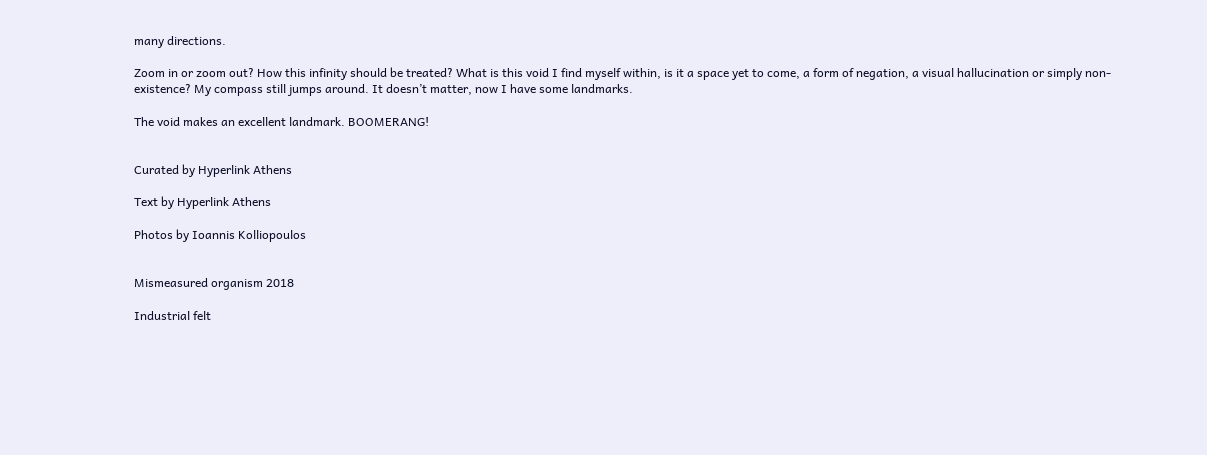many directions.

Zoom in or zoom out? How this infinity should be treated? What is this void I find myself within, is it a space yet to come, a form of negation, a visual hallucination or simply non-existence? My compass still jumps around. It doesn’t matter, now I have some landmarks.

The void makes an excellent landmark. BOOMERANG!


Curated by Hyperlink Athens

Text by Hyperlink Athens

Photos by Ioannis Kolliopoulos


Mismeasured organism 2018

Industrial felt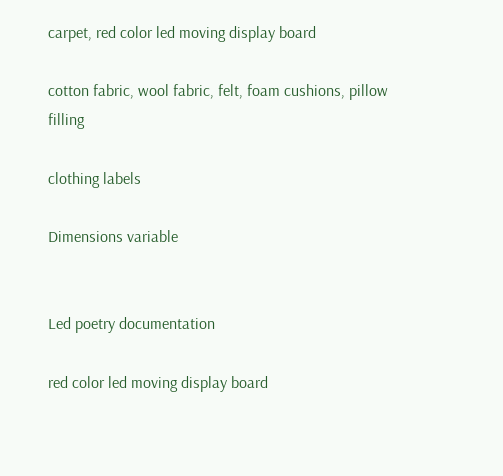carpet, red color led moving display board

cotton fabric, wool fabric, felt, foam cushions, pillow filling

clothing labels

Dimensions variable


Led poetry documentation

red color led moving display board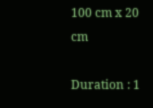100 cm x 20 cm

Duration : 1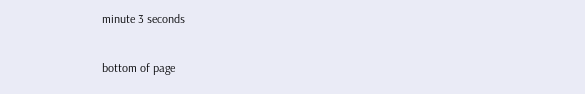minute 3 seconds

bottom of page